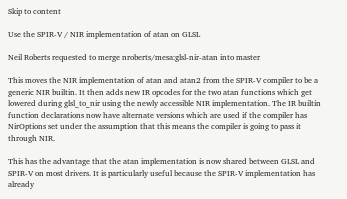Skip to content

Use the SPIR-V / NIR implementation of atan on GLSL

Neil Roberts requested to merge nroberts/mesa:glsl-nir-atan into master

This moves the NIR implementation of atan and atan2 from the SPIR-V compiler to be a generic NIR builtin. It then adds new IR opcodes for the two atan functions which get lowered during glsl_to_nir using the newly accessible NIR implementation. The IR builtin function declarations now have alternate versions which are used if the compiler has NirOptions set under the assumption that this means the compiler is going to pass it through NIR.

This has the advantage that the atan implementation is now shared between GLSL and SPIR-V on most drivers. It is particularly useful because the SPIR-V implementation has already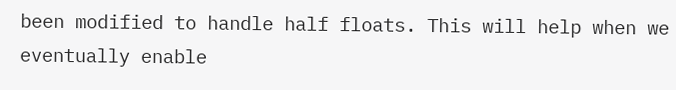been modified to handle half floats. This will help when we eventually enable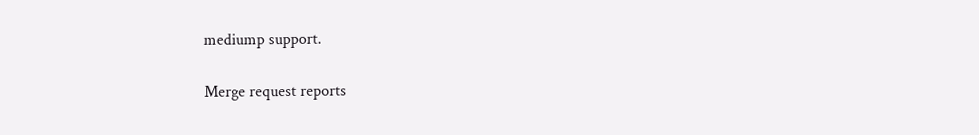mediump support.

Merge request reports